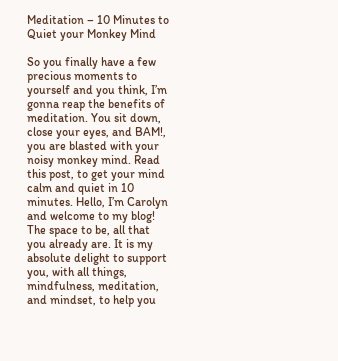Meditation – 10 Minutes to Quiet your Monkey Mind

So you finally have a few precious moments to yourself and you think, I’m gonna reap the benefits of meditation. You sit down, close your eyes, and BAM!, you are blasted with your noisy monkey mind. Read this post, to get your mind calm and quiet in 10 minutes. Hello, I’m Carolyn and welcome to my blog! The space to be, all that you already are. It is my absolute delight to support you, with all things, mindfulness, meditation, and mindset, to help you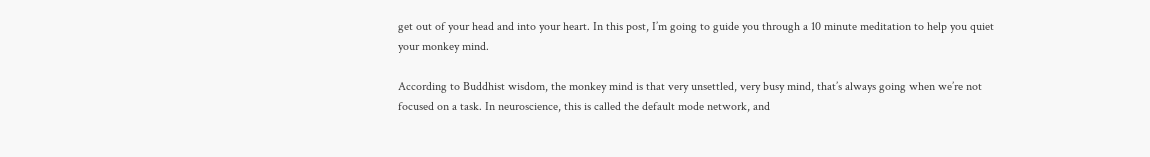get out of your head and into your heart. In this post, I’m going to guide you through a 10 minute meditation to help you quiet your monkey mind.

According to Buddhist wisdom, the monkey mind is that very unsettled, very busy mind, that’s always going when we’re not focused on a task. In neuroscience, this is called the default mode network, and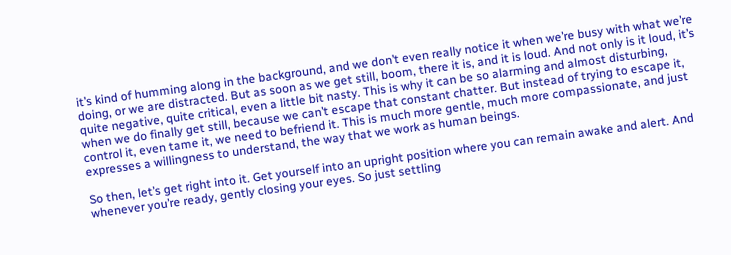it’s kind of humming along in the background, and we don’t even really notice it when we’re busy with what we’re doing, or we are distracted. But as soon as we get still, boom, there it is, and it is loud. And not only is it loud, it’s quite negative, quite critical, even a little bit nasty. This is why it can be so alarming and almost disturbing, when we do finally get still, because we can’t escape that constant chatter. But instead of trying to escape it, control it, even tame it, we need to befriend it. This is much more gentle, much more compassionate, and just expresses a willingness to understand, the way that we work as human beings.

So then, let’s get right into it. Get yourself into an upright position where you can remain awake and alert. And whenever you’re ready, gently closing your eyes. So just settling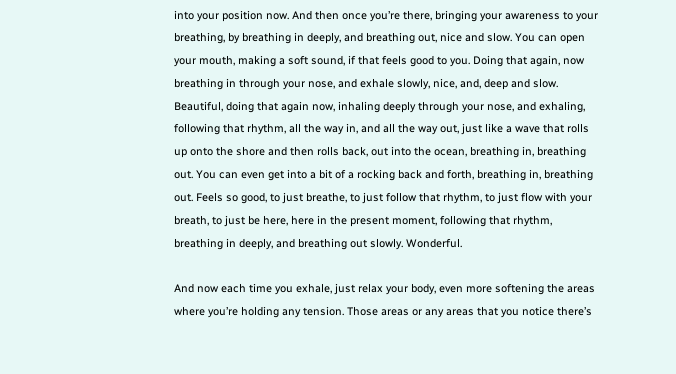into your position now. And then once you’re there, bringing your awareness to your breathing, by breathing in deeply, and breathing out, nice and slow. You can open your mouth, making a soft sound, if that feels good to you. Doing that again, now breathing in through your nose, and exhale slowly, nice, and, deep and slow. Beautiful, doing that again now, inhaling deeply through your nose, and exhaling, following that rhythm, all the way in, and all the way out, just like a wave that rolls up onto the shore and then rolls back, out into the ocean, breathing in, breathing out. You can even get into a bit of a rocking back and forth, breathing in, breathing out. Feels so good, to just breathe, to just follow that rhythm, to just flow with your breath, to just be here, here in the present moment, following that rhythm, breathing in deeply, and breathing out slowly. Wonderful.

And now each time you exhale, just relax your body, even more softening the areas where you’re holding any tension. Those areas or any areas that you notice there’s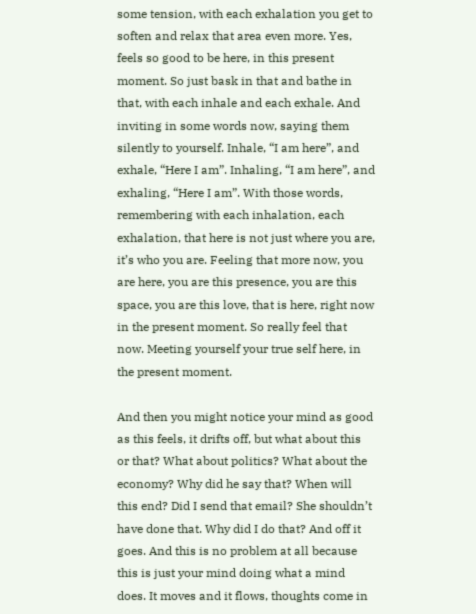some tension, with each exhalation you get to soften and relax that area even more. Yes, feels so good to be here, in this present moment. So just bask in that and bathe in that, with each inhale and each exhale. And inviting in some words now, saying them silently to yourself. Inhale, “I am here”, and exhale, “Here I am”. Inhaling, “I am here”, and exhaling, “Here I am”. With those words, remembering with each inhalation, each exhalation, that here is not just where you are, it’s who you are. Feeling that more now, you are here, you are this presence, you are this space, you are this love, that is here, right now in the present moment. So really feel that now. Meeting yourself your true self here, in the present moment.

And then you might notice your mind as good as this feels, it drifts off, but what about this or that? What about politics? What about the economy? Why did he say that? When will this end? Did I send that email? She shouldn’t have done that. Why did I do that? And off it goes. And this is no problem at all because this is just your mind doing what a mind does. It moves and it flows, thoughts come in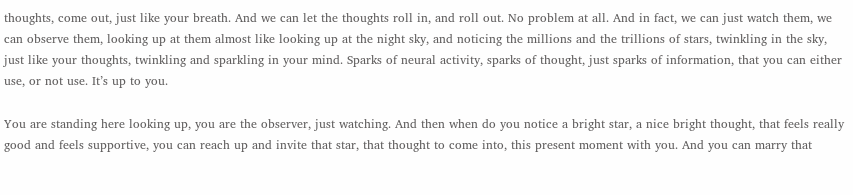thoughts, come out, just like your breath. And we can let the thoughts roll in, and roll out. No problem at all. And in fact, we can just watch them, we can observe them, looking up at them almost like looking up at the night sky, and noticing the millions and the trillions of stars, twinkling in the sky, just like your thoughts, twinkling and sparkling in your mind. Sparks of neural activity, sparks of thought, just sparks of information, that you can either use, or not use. It’s up to you.

You are standing here looking up, you are the observer, just watching. And then when do you notice a bright star, a nice bright thought, that feels really good and feels supportive, you can reach up and invite that star, that thought to come into, this present moment with you. And you can marry that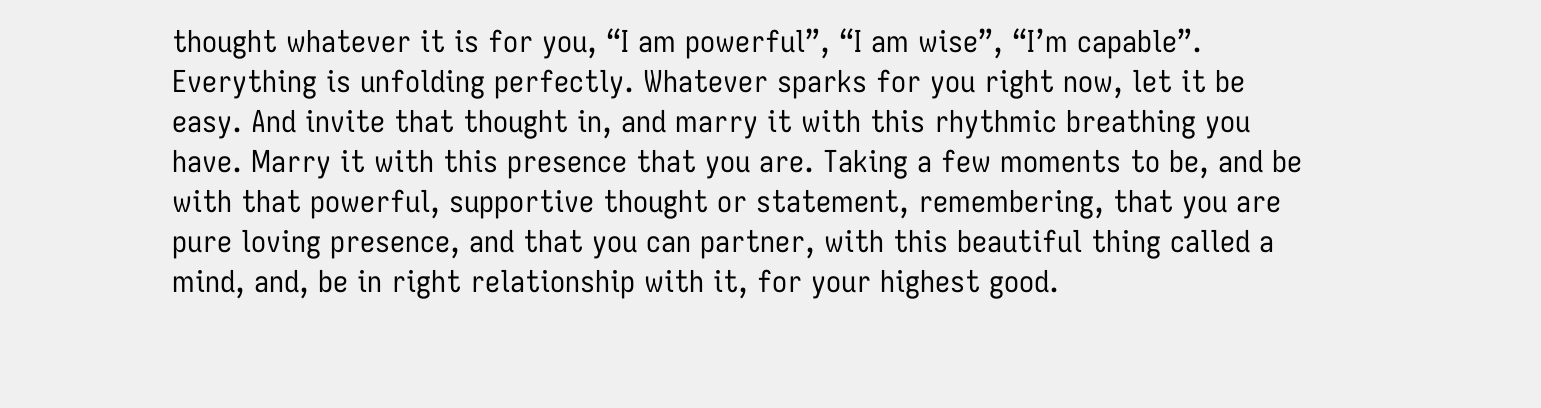thought whatever it is for you, “I am powerful”, “I am wise”, “I’m capable”. Everything is unfolding perfectly. Whatever sparks for you right now, let it be easy. And invite that thought in, and marry it with this rhythmic breathing you have. Marry it with this presence that you are. Taking a few moments to be, and be with that powerful, supportive thought or statement, remembering, that you are pure loving presence, and that you can partner, with this beautiful thing called a mind, and, be in right relationship with it, for your highest good.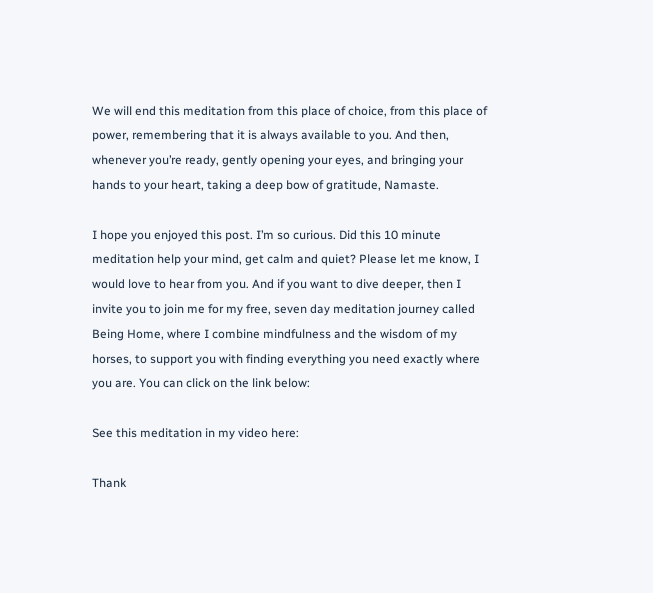We will end this meditation from this place of choice, from this place of power, remembering that it is always available to you. And then, whenever you’re ready, gently opening your eyes, and bringing your hands to your heart, taking a deep bow of gratitude, Namaste.

I hope you enjoyed this post. I’m so curious. Did this 10 minute meditation help your mind, get calm and quiet? Please let me know, I would love to hear from you. And if you want to dive deeper, then I invite you to join me for my free, seven day meditation journey called Being Home, where I combine mindfulness and the wisdom of my horses, to support you with finding everything you need exactly where you are. You can click on the link below:

See this meditation in my video here:

Thank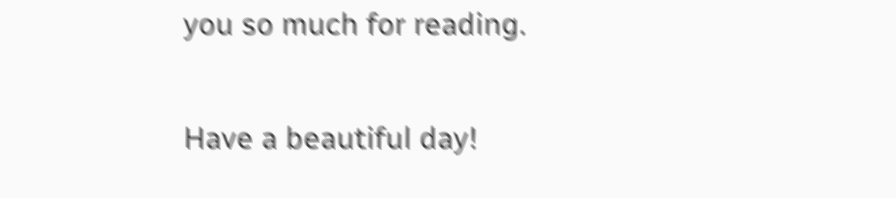you so much for reading.

Have a beautiful day!